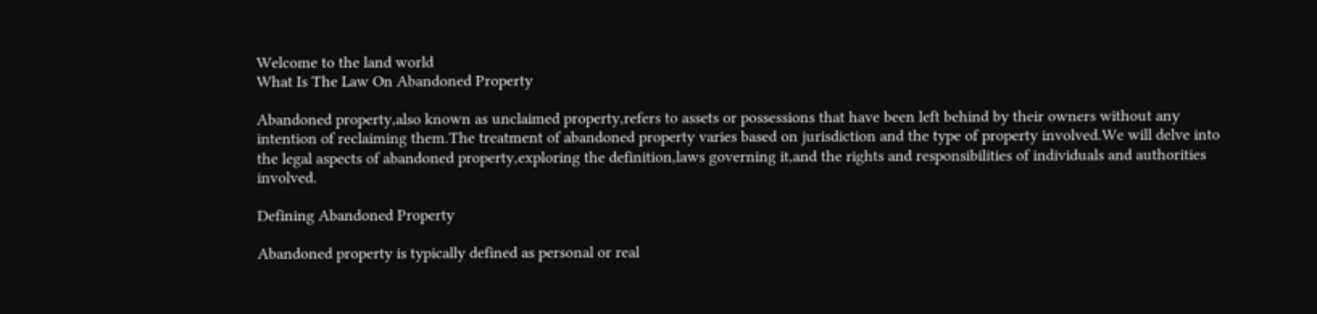Welcome to the land world
What Is The Law On Abandoned Property

Abandoned property,also known as unclaimed property,refers to assets or possessions that have been left behind by their owners without any intention of reclaiming them.The treatment of abandoned property varies based on jurisdiction and the type of property involved.We will delve into the legal aspects of abandoned property,exploring the definition,laws governing it,and the rights and responsibilities of individuals and authorities involved.

Defining Abandoned Property

Abandoned property is typically defined as personal or real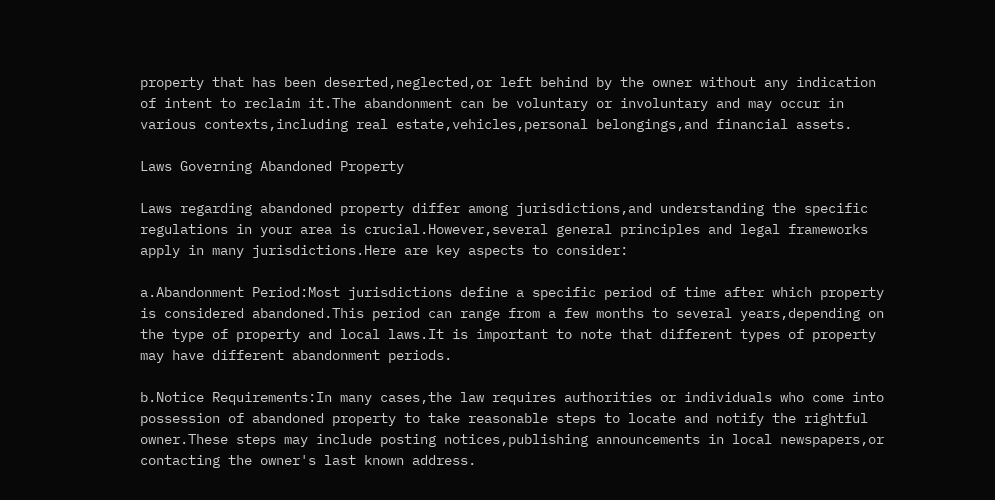property that has been deserted,neglected,or left behind by the owner without any indication of intent to reclaim it.The abandonment can be voluntary or involuntary and may occur in various contexts,including real estate,vehicles,personal belongings,and financial assets.

Laws Governing Abandoned Property

Laws regarding abandoned property differ among jurisdictions,and understanding the specific regulations in your area is crucial.However,several general principles and legal frameworks apply in many jurisdictions.Here are key aspects to consider:

a.Abandonment Period:Most jurisdictions define a specific period of time after which property is considered abandoned.This period can range from a few months to several years,depending on the type of property and local laws.It is important to note that different types of property may have different abandonment periods.

b.Notice Requirements:In many cases,the law requires authorities or individuals who come into possession of abandoned property to take reasonable steps to locate and notify the rightful owner.These steps may include posting notices,publishing announcements in local newspapers,or contacting the owner's last known address.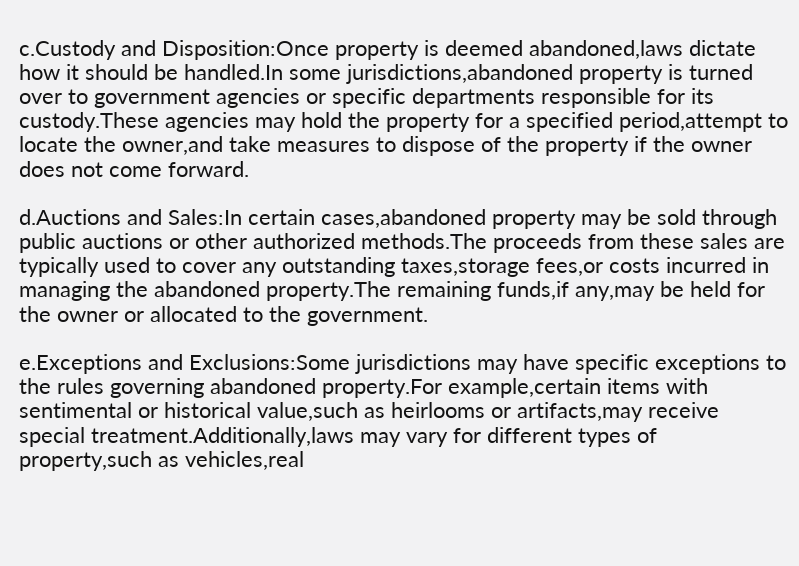c.Custody and Disposition:Once property is deemed abandoned,laws dictate how it should be handled.In some jurisdictions,abandoned property is turned over to government agencies or specific departments responsible for its custody.These agencies may hold the property for a specified period,attempt to locate the owner,and take measures to dispose of the property if the owner does not come forward.

d.Auctions and Sales:In certain cases,abandoned property may be sold through public auctions or other authorized methods.The proceeds from these sales are typically used to cover any outstanding taxes,storage fees,or costs incurred in managing the abandoned property.The remaining funds,if any,may be held for the owner or allocated to the government.

e.Exceptions and Exclusions:Some jurisdictions may have specific exceptions to the rules governing abandoned property.For example,certain items with sentimental or historical value,such as heirlooms or artifacts,may receive special treatment.Additionally,laws may vary for different types of property,such as vehicles,real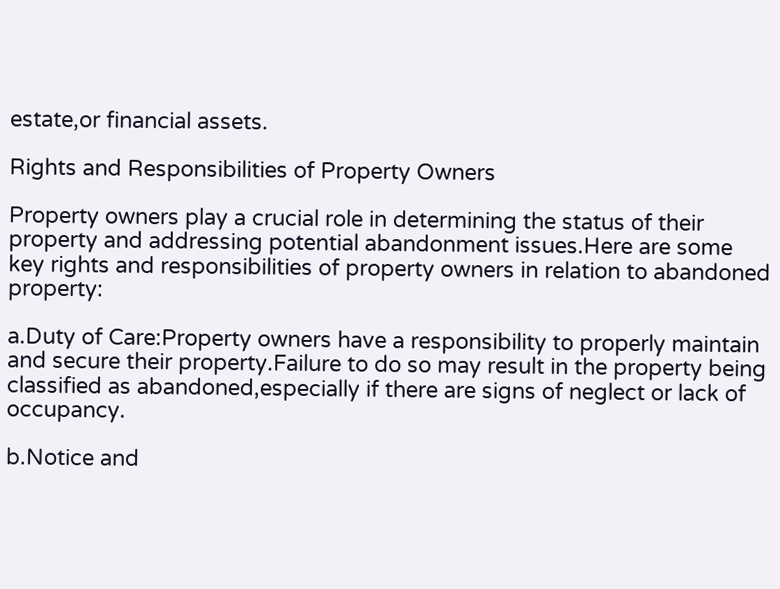estate,or financial assets.

Rights and Responsibilities of Property Owners

Property owners play a crucial role in determining the status of their property and addressing potential abandonment issues.Here are some key rights and responsibilities of property owners in relation to abandoned property:

a.Duty of Care:Property owners have a responsibility to properly maintain and secure their property.Failure to do so may result in the property being classified as abandoned,especially if there are signs of neglect or lack of occupancy.

b.Notice and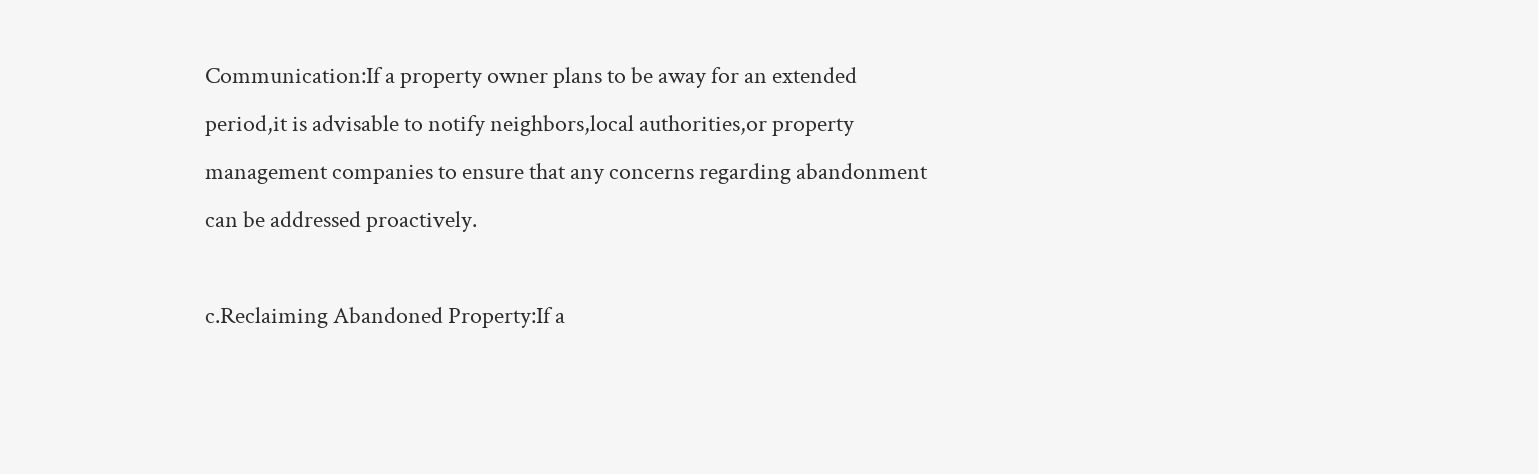Communication:If a property owner plans to be away for an extended period,it is advisable to notify neighbors,local authorities,or property management companies to ensure that any concerns regarding abandonment can be addressed proactively.

c.Reclaiming Abandoned Property:If a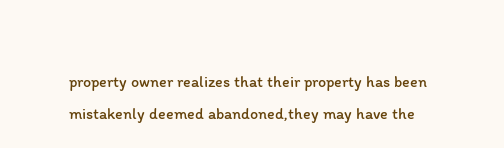property owner realizes that their property has been mistakenly deemed abandoned,they may have the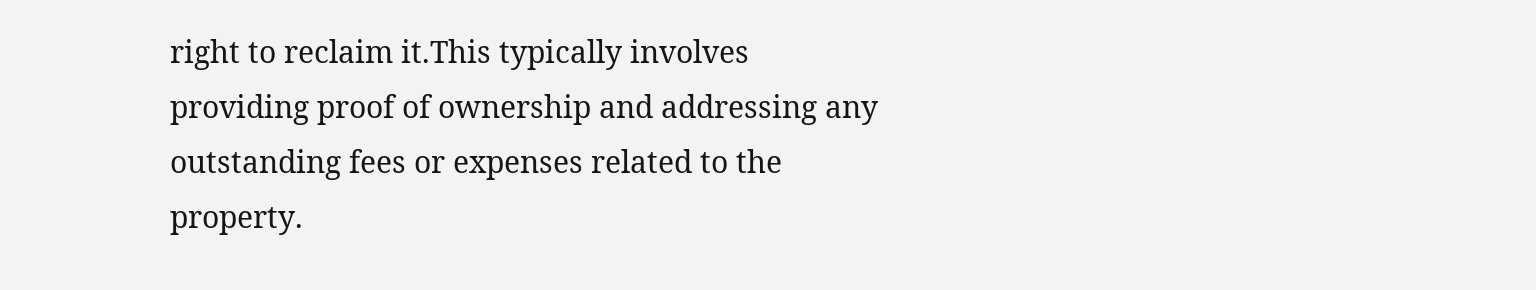right to reclaim it.This typically involves providing proof of ownership and addressing any outstanding fees or expenses related to the property.